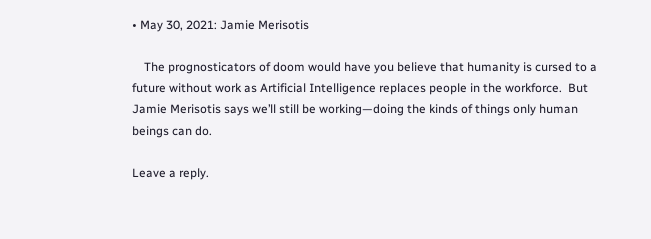• May 30, 2021: Jamie Merisotis

    The prognosticators of doom would have you believe that humanity is cursed to a future without work as Artificial Intelligence replaces people in the workforce.  But Jamie Merisotis says we’ll still be working—doing the kinds of things only human beings can do.

Leave a reply.